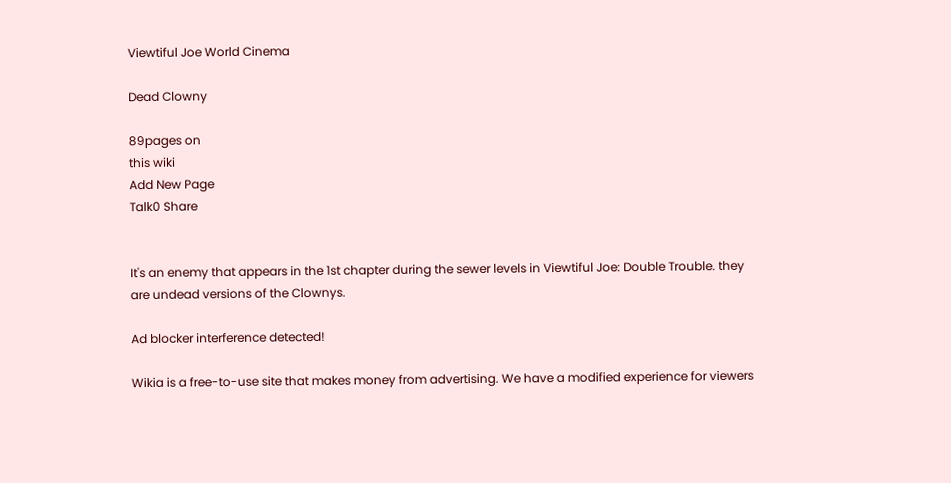Viewtiful Joe World Cinema

Dead Clowny

89pages on
this wiki
Add New Page
Talk0 Share


It's an enemy that appears in the 1st chapter during the sewer levels in Viewtiful Joe: Double Trouble. they are undead versions of the Clownys.

Ad blocker interference detected!

Wikia is a free-to-use site that makes money from advertising. We have a modified experience for viewers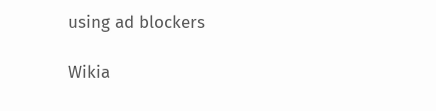using ad blockers

Wikia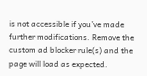is not accessible if you’ve made further modifications. Remove the custom ad blocker rule(s) and the page will load as expected.